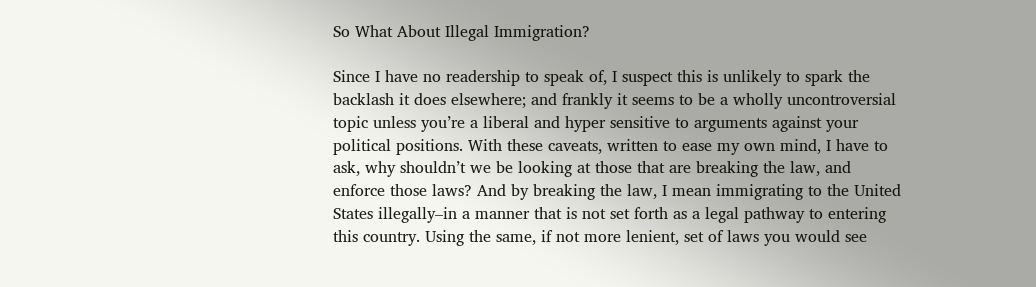So What About Illegal Immigration?

Since I have no readership to speak of, I suspect this is unlikely to spark the backlash it does elsewhere; and frankly it seems to be a wholly uncontroversial topic unless you’re a liberal and hyper sensitive to arguments against your political positions. With these caveats, written to ease my own mind, I have to ask, why shouldn’t we be looking at those that are breaking the law, and enforce those laws? And by breaking the law, I mean immigrating to the United States illegally–in a manner that is not set forth as a legal pathway to entering this country. Using the same, if not more lenient, set of laws you would see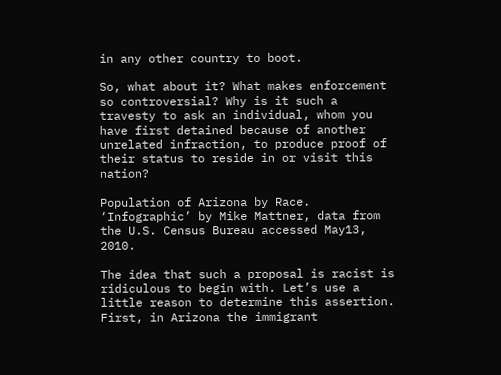in any other country to boot.

So, what about it? What makes enforcement so controversial? Why is it such a travesty to ask an individual, whom you have first detained because of another unrelated infraction, to produce proof of their status to reside in or visit this nation?

Population of Arizona by Race. ‘Infographic’ by Mike Mattner, data from the U.S. Census Bureau accessed May13, 2010.

The idea that such a proposal is racist is ridiculous to begin with. Let’s use a little reason to determine this assertion. First, in Arizona the immigrant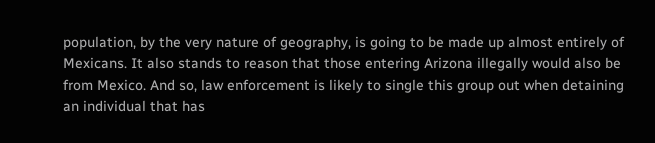population, by the very nature of geography, is going to be made up almost entirely of Mexicans. It also stands to reason that those entering Arizona illegally would also be from Mexico. And so, law enforcement is likely to single this group out when detaining an individual that has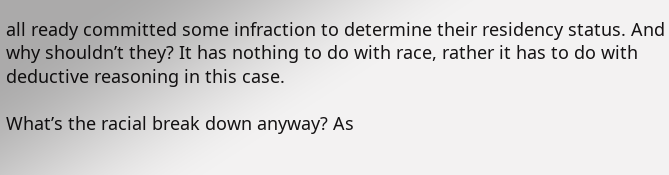all ready committed some infraction to determine their residency status. And why shouldn’t they? It has nothing to do with race, rather it has to do with deductive reasoning in this case.

What’s the racial break down anyway? As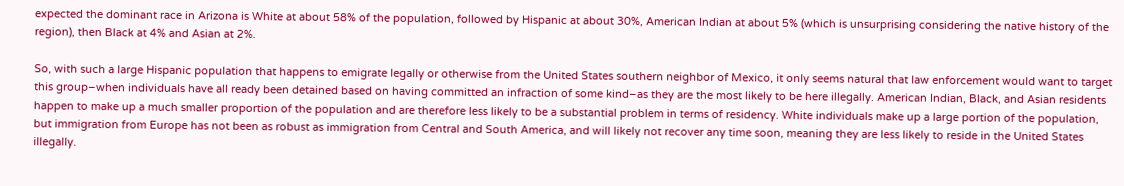expected the dominant race in Arizona is White at about 58% of the population, followed by Hispanic at about 30%, American Indian at about 5% (which is unsurprising considering the native history of the region), then Black at 4% and Asian at 2%.

So, with such a large Hispanic population that happens to emigrate legally or otherwise from the United States southern neighbor of Mexico, it only seems natural that law enforcement would want to target this group–when individuals have all ready been detained based on having committed an infraction of some kind–as they are the most likely to be here illegally. American Indian, Black, and Asian residents happen to make up a much smaller proportion of the population and are therefore less likely to be a substantial problem in terms of residency. White individuals make up a large portion of the population, but immigration from Europe has not been as robust as immigration from Central and South America, and will likely not recover any time soon, meaning they are less likely to reside in the United States illegally.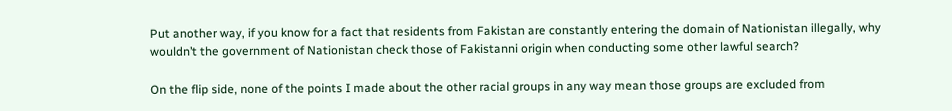Put another way, if you know for a fact that residents from Fakistan are constantly entering the domain of Nationistan illegally, why wouldn’t the government of Nationistan check those of Fakistanni origin when conducting some other lawful search?

On the flip side, none of the points I made about the other racial groups in any way mean those groups are excluded from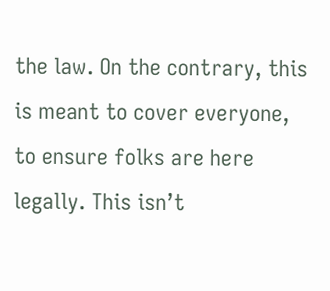the law. On the contrary, this is meant to cover everyone, to ensure folks are here legally. This isn’t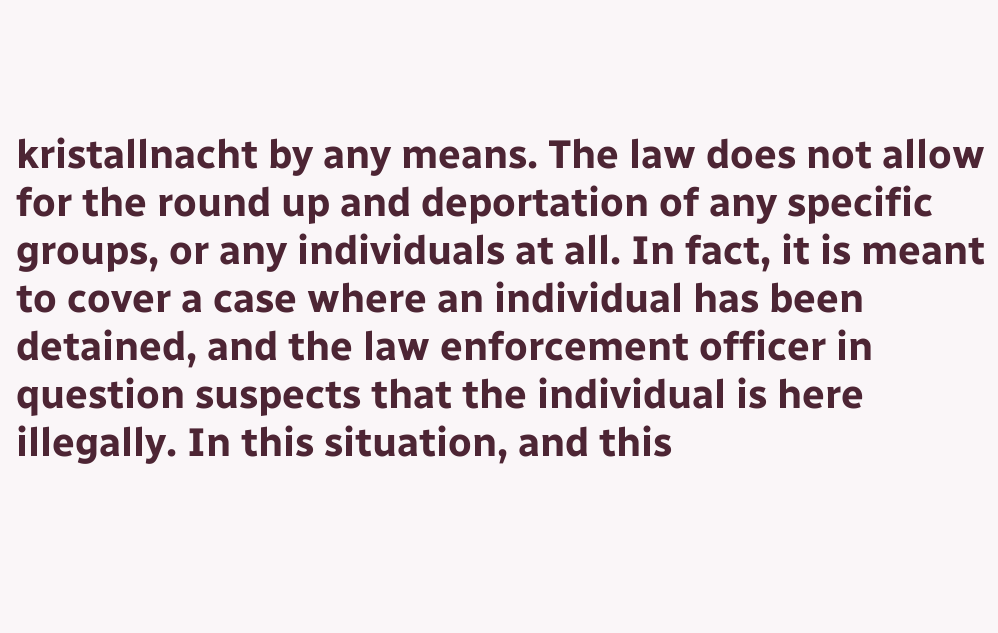kristallnacht by any means. The law does not allow for the round up and deportation of any specific groups, or any individuals at all. In fact, it is meant to cover a case where an individual has been detained, and the law enforcement officer in question suspects that the individual is here illegally. In this situation, and this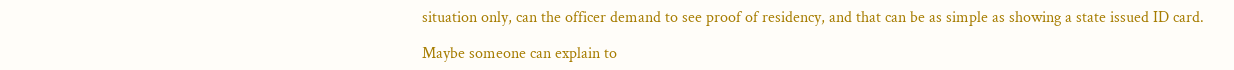situation only, can the officer demand to see proof of residency, and that can be as simple as showing a state issued ID card.

Maybe someone can explain to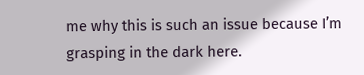me why this is such an issue because I’m grasping in the dark here.